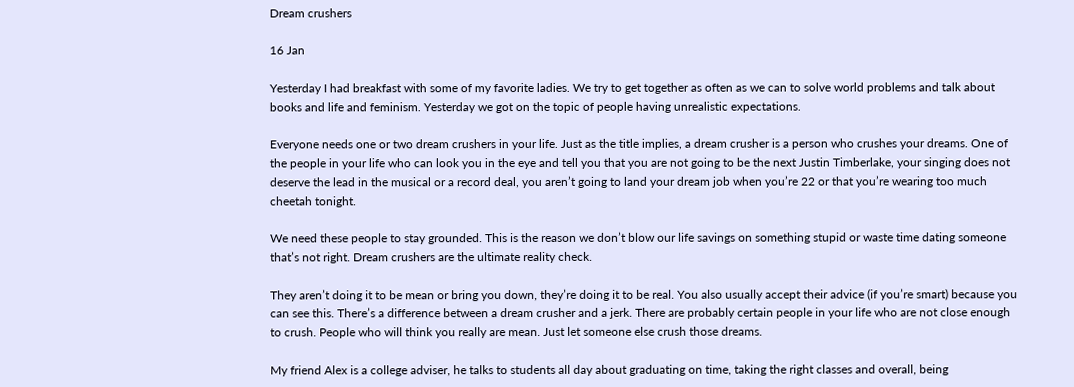Dream crushers

16 Jan

Yesterday I had breakfast with some of my favorite ladies. We try to get together as often as we can to solve world problems and talk about books and life and feminism. Yesterday we got on the topic of people having unrealistic expectations.

Everyone needs one or two dream crushers in your life. Just as the title implies, a dream crusher is a person who crushes your dreams. One of the people in your life who can look you in the eye and tell you that you are not going to be the next Justin Timberlake, your singing does not deserve the lead in the musical or a record deal, you aren’t going to land your dream job when you’re 22 or that you’re wearing too much cheetah tonight.

We need these people to stay grounded. This is the reason we don’t blow our life savings on something stupid or waste time dating someone that’s not right. Dream crushers are the ultimate reality check.

They aren’t doing it to be mean or bring you down, they’re doing it to be real. You also usually accept their advice (if you’re smart) because you can see this. There’s a difference between a dream crusher and a jerk. There are probably certain people in your life who are not close enough to crush. People who will think you really are mean. Just let someone else crush those dreams.

My friend Alex is a college adviser, he talks to students all day about graduating on time, taking the right classes and overall, being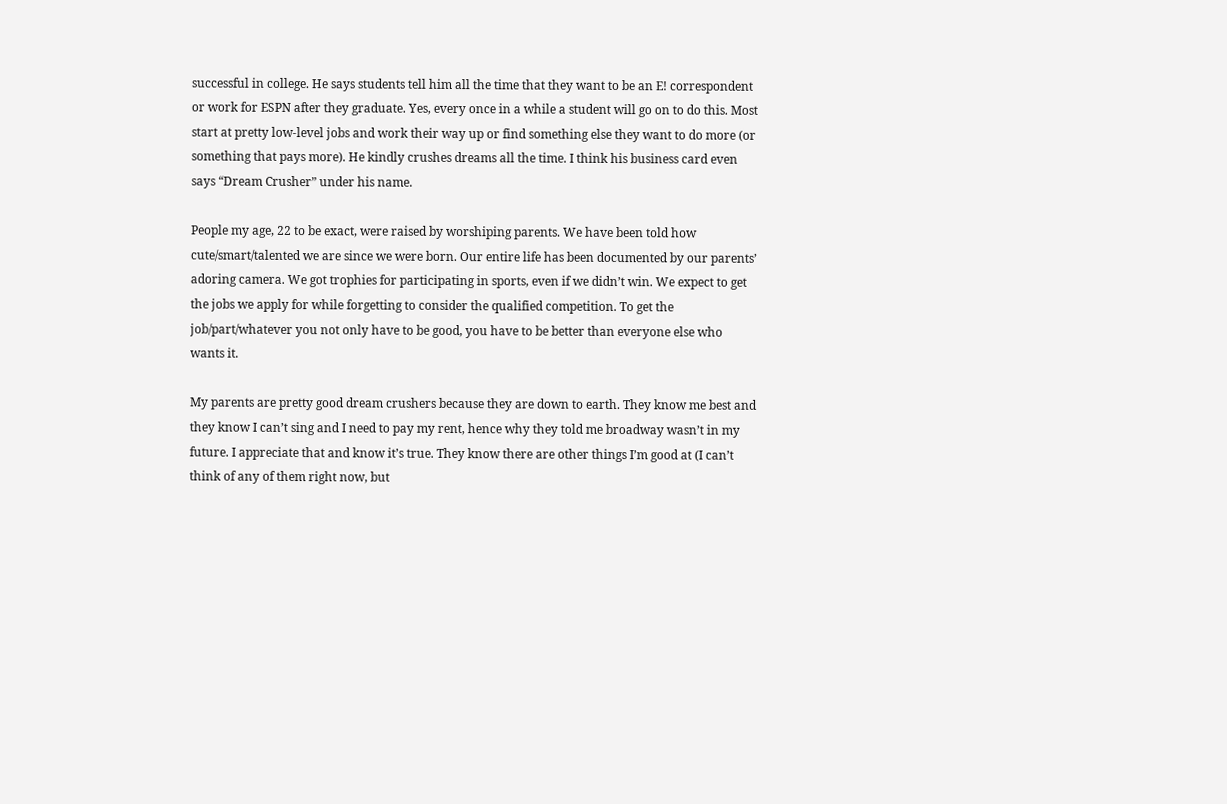successful in college. He says students tell him all the time that they want to be an E! correspondent or work for ESPN after they graduate. Yes, every once in a while a student will go on to do this. Most start at pretty low-level jobs and work their way up or find something else they want to do more (or something that pays more). He kindly crushes dreams all the time. I think his business card even says “Dream Crusher” under his name.

People my age, 22 to be exact, were raised by worshiping parents. We have been told how cute/smart/talented we are since we were born. Our entire life has been documented by our parents’ adoring camera. We got trophies for participating in sports, even if we didn’t win. We expect to get the jobs we apply for while forgetting to consider the qualified competition. To get the job/part/whatever you not only have to be good, you have to be better than everyone else who wants it.

My parents are pretty good dream crushers because they are down to earth. They know me best and they know I can’t sing and I need to pay my rent, hence why they told me broadway wasn’t in my future. I appreciate that and know it’s true. They know there are other things I’m good at (I can’t think of any of them right now, but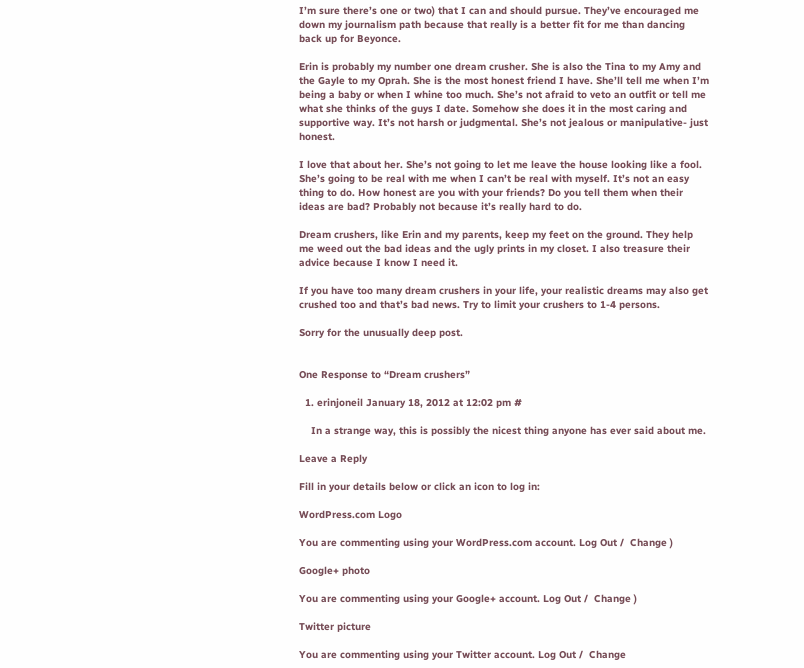I’m sure there’s one or two) that I can and should pursue. They’ve encouraged me down my journalism path because that really is a better fit for me than dancing back up for Beyonce.

Erin is probably my number one dream crusher. She is also the Tina to my Amy and the Gayle to my Oprah. She is the most honest friend I have. She’ll tell me when I’m being a baby or when I whine too much. She’s not afraid to veto an outfit or tell me what she thinks of the guys I date. Somehow she does it in the most caring and supportive way. It’s not harsh or judgmental. She’s not jealous or manipulative- just honest.

I love that about her. She’s not going to let me leave the house looking like a fool. She’s going to be real with me when I can’t be real with myself. It’s not an easy thing to do. How honest are you with your friends? Do you tell them when their ideas are bad? Probably not because it’s really hard to do.

Dream crushers, like Erin and my parents, keep my feet on the ground. They help me weed out the bad ideas and the ugly prints in my closet. I also treasure their advice because I know I need it.

If you have too many dream crushers in your life, your realistic dreams may also get crushed too and that’s bad news. Try to limit your crushers to 1-4 persons.

Sorry for the unusually deep post.


One Response to “Dream crushers”

  1. erinjoneil January 18, 2012 at 12:02 pm #

    In a strange way, this is possibly the nicest thing anyone has ever said about me.

Leave a Reply

Fill in your details below or click an icon to log in:

WordPress.com Logo

You are commenting using your WordPress.com account. Log Out /  Change )

Google+ photo

You are commenting using your Google+ account. Log Out /  Change )

Twitter picture

You are commenting using your Twitter account. Log Out /  Change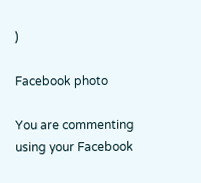)

Facebook photo

You are commenting using your Facebook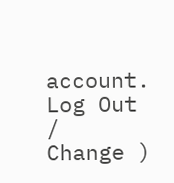account. Log Out /  Change )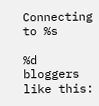Connecting to %s

%d bloggers like this: